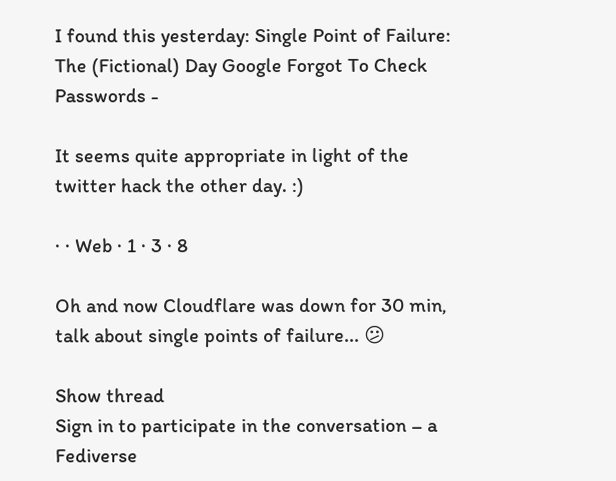I found this yesterday: Single Point of Failure: The (Fictional) Day Google Forgot To Check Passwords -

It seems quite appropriate in light of the twitter hack the other day. :)

· · Web · 1 · 3 · 8

Oh and now Cloudflare was down for 30 min, talk about single points of failure... 😕

Show thread
Sign in to participate in the conversation – a Fediverse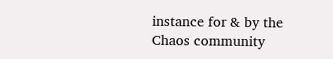instance for & by the Chaos community